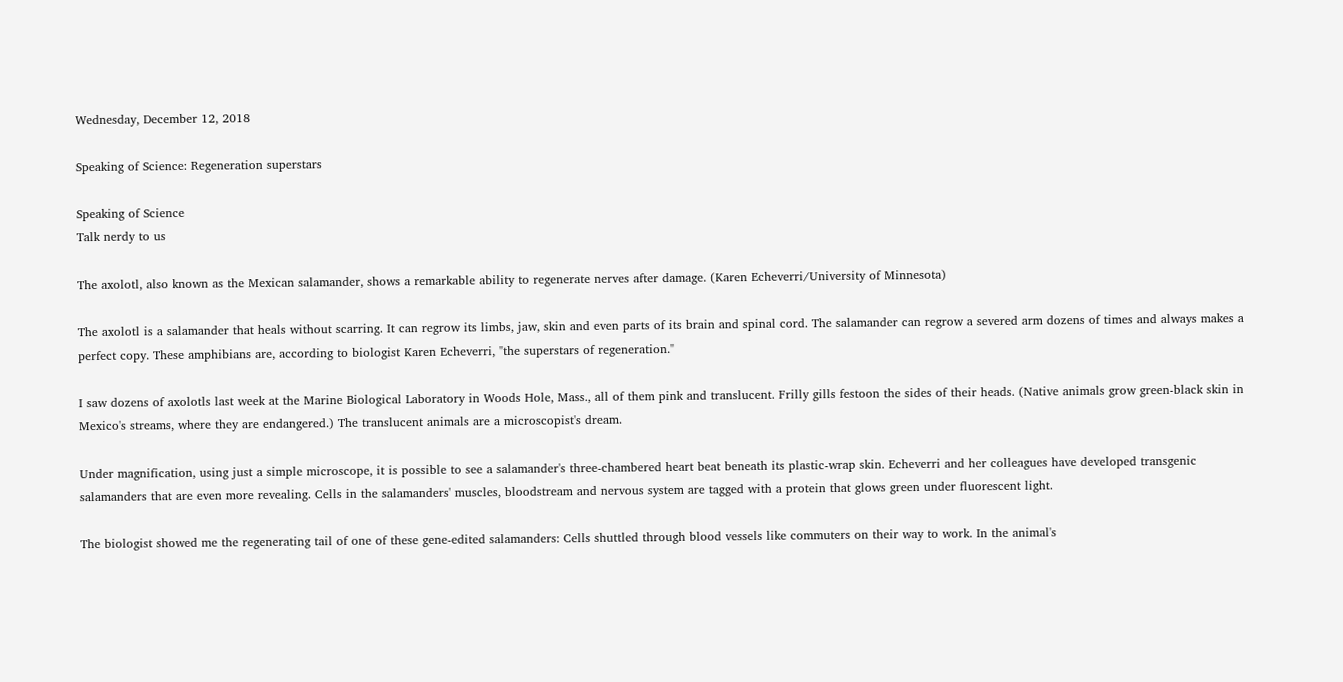Wednesday, December 12, 2018

Speaking of Science: Regeneration superstars

Speaking of Science
Talk nerdy to us

The axolotl, also known as the Mexican salamander, shows a remarkable ability to regenerate nerves after damage. (Karen Echeverri/University of Minnesota)

The axolotl is a salamander that heals without scarring. It can regrow its limbs, jaw, skin and even parts of its brain and spinal cord. The salamander can regrow a severed arm dozens of times and always makes a perfect copy. These amphibians are, according to biologist Karen Echeverri, "the superstars of regeneration."

I saw dozens of axolotls last week at the Marine Biological Laboratory in Woods Hole, Mass., all of them pink and translucent. Frilly gills festoon the sides of their heads. (Native animals grow green-black skin in Mexico's streams, where they are endangered.) The translucent animals are a microscopist's dream.

Under magnification, using just a simple microscope, it is possible to see a salamander's three-chambered heart beat beneath its plastic-wrap skin. Echeverri and her colleagues have developed transgenic salamanders that are even more revealing. Cells in the salamanders' muscles, bloodstream and nervous system are tagged with a protein that glows green under fluorescent light.

The biologist showed me the regenerating tail of one of these gene-edited salamanders: Cells shuttled through blood vessels like commuters on their way to work. In the animal's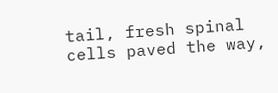tail, fresh spinal cells paved the way,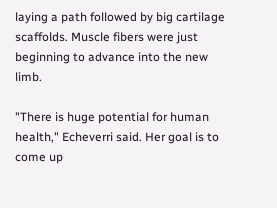laying a path followed by big cartilage scaffolds. Muscle fibers were just beginning to advance into the new limb.

"There is huge potential for human health," Echeverri said. Her goal is to come up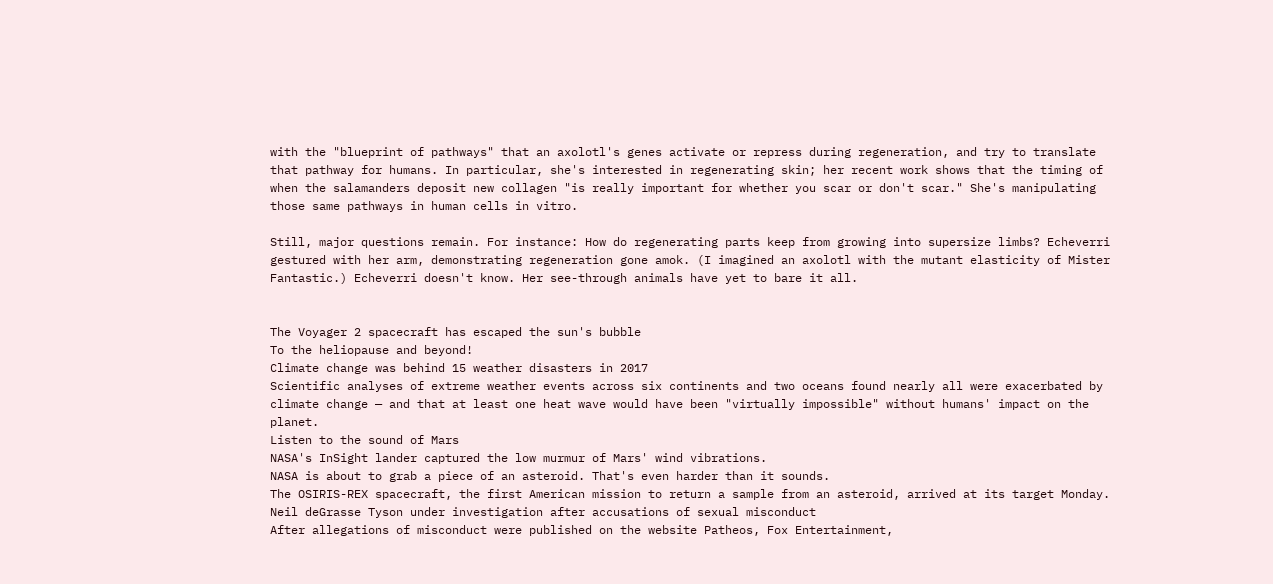with the "blueprint of pathways" that an axolotl's genes activate or repress during regeneration, and try to translate that pathway for humans. In particular, she's interested in regenerating skin; her recent work shows that the timing of when the salamanders deposit new collagen "is really important for whether you scar or don't scar." She's manipulating those same pathways in human cells in vitro.

Still, major questions remain. For instance: How do regenerating parts keep from growing into supersize limbs? Echeverri gestured with her arm, demonstrating regeneration gone amok. (I imagined an axolotl with the mutant elasticity of Mister Fantastic.) Echeverri doesn't know. Her see-through animals have yet to bare it all.


The Voyager 2 spacecraft has escaped the sun's bubble
To the heliopause and beyond!
Climate change was behind 15 weather disasters in 2017
Scientific analyses of extreme weather events across six continents and two oceans found nearly all were exacerbated by climate change — and that at least one heat wave would have been "virtually impossible" without humans' impact on the planet.
Listen to the sound of Mars
NASA's InSight lander captured the low murmur of Mars' wind vibrations.
NASA is about to grab a piece of an asteroid. That's even harder than it sounds.
The OSIRIS-REX spacecraft, the first American mission to return a sample from an asteroid, arrived at its target Monday.
Neil deGrasse Tyson under investigation after accusations of sexual misconduct
After allegations of misconduct were published on the website Patheos, Fox Entertainment,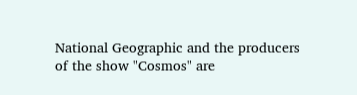National Geographic and the producers of the show "Cosmos" are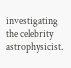investigating the celebrity astrophysicist.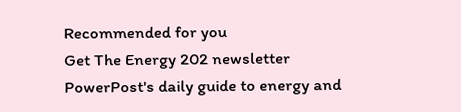Recommended for you
Get The Energy 202 newsletter
PowerPost's daily guide to energy and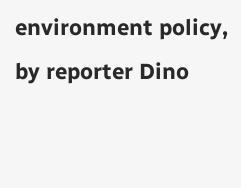environment policy, by reporter Dino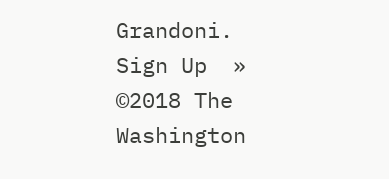Grandoni.
Sign Up  »
©2018 The Washington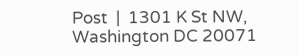Post  |  1301 K St NW, Washington DC 20071